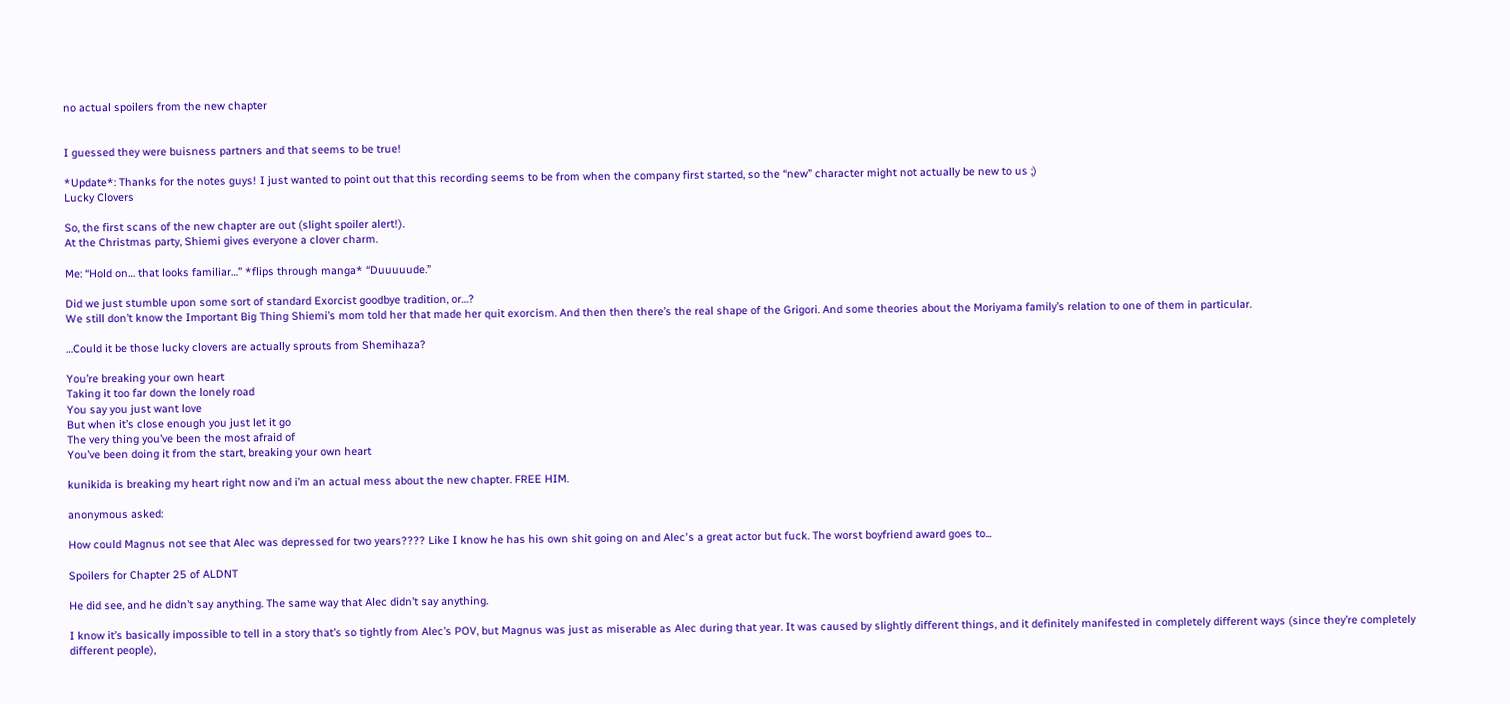no actual spoilers from the new chapter


I guessed they were buisness partners and that seems to be true!

*Update*: Thanks for the notes guys! I just wanted to point out that this recording seems to be from when the company first started, so the “new” character might not actually be new to us ;)
Lucky Clovers

So, the first scans of the new chapter are out (slight spoiler alert!).
At the Christmas party, Shiemi gives everyone a clover charm.

Me: “Hold on… that looks familiar…” *flips through manga* “Duuuuude.”

Did we just stumble upon some sort of standard Exorcist goodbye tradition, or…?
We still don’t know the Important Big Thing Shiemi’s mom told her that made her quit exorcism. And then then there’s the real shape of the Grigori. And some theories about the Moriyama family’s relation to one of them in particular.

…Could it be those lucky clovers are actually sprouts from Shemihaza?

You’re breaking your own heart
Taking it too far down the lonely road
You say you just want love
But when it’s close enough you just let it go
The very thing you’ve been the most afraid of
You’ve been doing it from the start, breaking your own heart

kunikida is breaking my heart right now and i’m an actual mess about the new chapter. FREE HIM.

anonymous asked:

How could Magnus not see that Alec was depressed for two years???? Like I know he has his own shit going on and Alec's a great actor but fuck. The worst boyfriend award goes to...

Spoilers for Chapter 25 of ALDNT

He did see, and he didn’t say anything. The same way that Alec didn’t say anything.

I know it’s basically impossible to tell in a story that’s so tightly from Alec’s POV, but Magnus was just as miserable as Alec during that year. It was caused by slightly different things, and it definitely manifested in completely different ways (since they’re completely different people),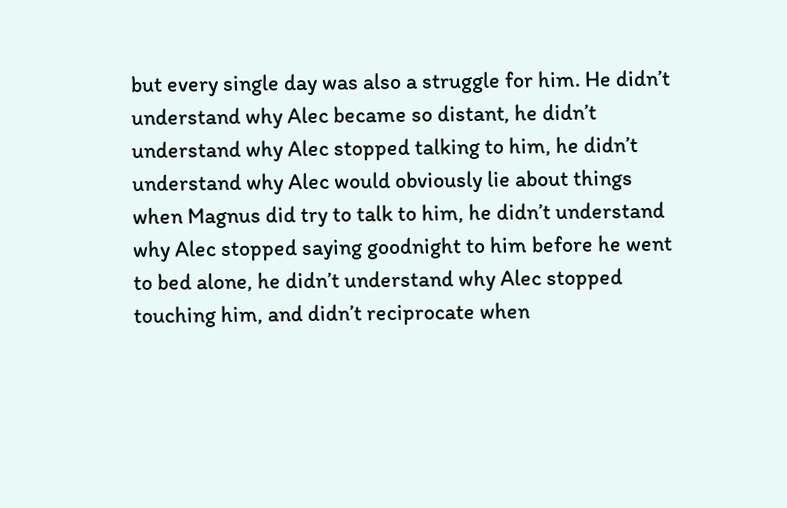but every single day was also a struggle for him. He didn’t understand why Alec became so distant, he didn’t understand why Alec stopped talking to him, he didn’t understand why Alec would obviously lie about things when Magnus did try to talk to him, he didn’t understand why Alec stopped saying goodnight to him before he went to bed alone, he didn’t understand why Alec stopped touching him, and didn’t reciprocate when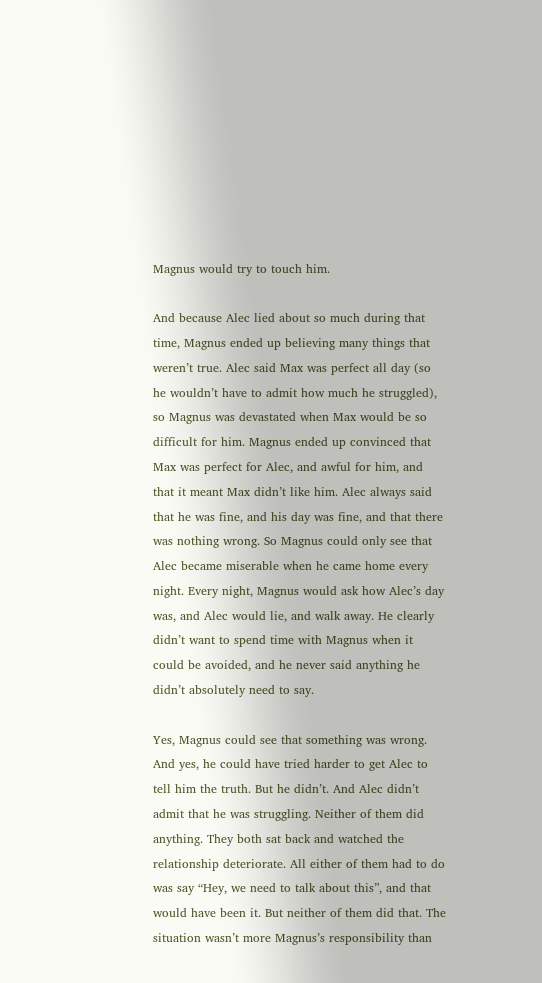Magnus would try to touch him.

And because Alec lied about so much during that time, Magnus ended up believing many things that weren’t true. Alec said Max was perfect all day (so he wouldn’t have to admit how much he struggled), so Magnus was devastated when Max would be so difficult for him. Magnus ended up convinced that Max was perfect for Alec, and awful for him, and that it meant Max didn’t like him. Alec always said that he was fine, and his day was fine, and that there was nothing wrong. So Magnus could only see that Alec became miserable when he came home every night. Every night, Magnus would ask how Alec’s day was, and Alec would lie, and walk away. He clearly didn’t want to spend time with Magnus when it could be avoided, and he never said anything he didn’t absolutely need to say.

Yes, Magnus could see that something was wrong. And yes, he could have tried harder to get Alec to tell him the truth. But he didn’t. And Alec didn’t admit that he was struggling. Neither of them did anything. They both sat back and watched the relationship deteriorate. All either of them had to do was say “Hey, we need to talk about this”, and that would have been it. But neither of them did that. The situation wasn’t more Magnus’s responsibility than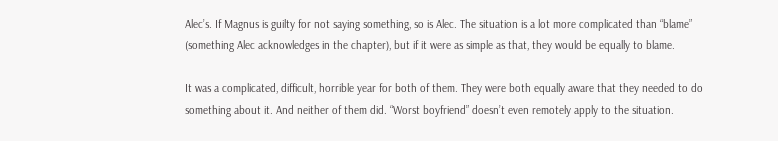Alec’s. If Magnus is guilty for not saying something, so is Alec. The situation is a lot more complicated than “blame” (something Alec acknowledges in the chapter), but if it were as simple as that, they would be equally to blame.

It was a complicated, difficult, horrible year for both of them. They were both equally aware that they needed to do something about it. And neither of them did. “Worst boyfriend” doesn’t even remotely apply to the situation.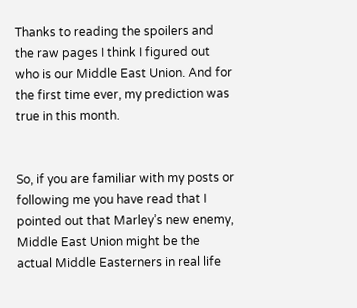Thanks to reading the spoilers and the raw pages I think I figured out who is our Middle East Union. And for the first time ever, my prediction was true in this month.


So, if you are familiar with my posts or following me you have read that I pointed out that Marley’s new enemy, Middle East Union might be the actual Middle Easterners in real life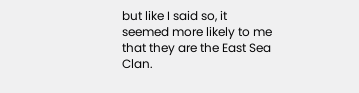but like I said so, it seemed more likely to me that they are the East Sea Clan.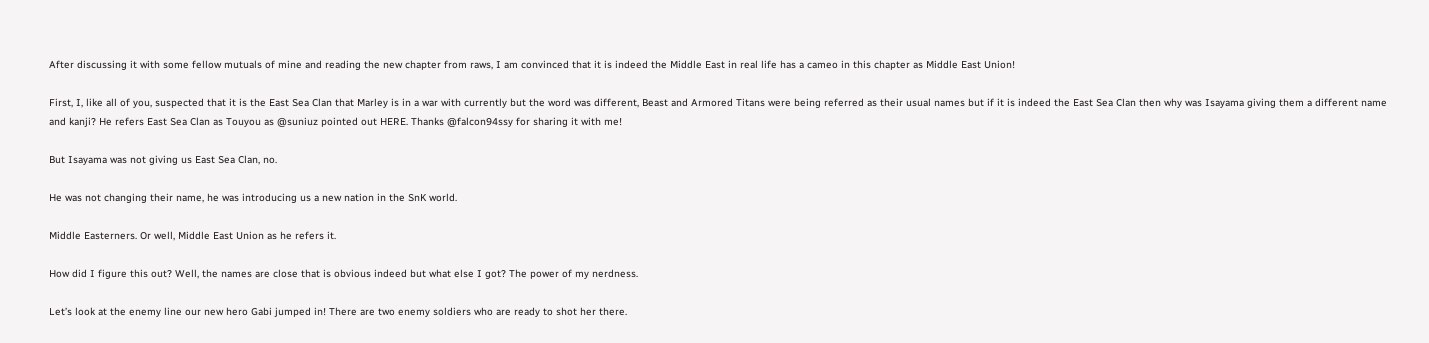After discussing it with some fellow mutuals of mine and reading the new chapter from raws, I am convinced that it is indeed the Middle East in real life has a cameo in this chapter as Middle East Union!

First, I, like all of you, suspected that it is the East Sea Clan that Marley is in a war with currently but the word was different, Beast and Armored Titans were being referred as their usual names but if it is indeed the East Sea Clan then why was Isayama giving them a different name and kanji? He refers East Sea Clan as Touyou as @suniuz pointed out HERE. Thanks @falcon94ssy for sharing it with me!

But Isayama was not giving us East Sea Clan, no.

He was not changing their name, he was introducing us a new nation in the SnK world.

Middle Easterners. Or well, Middle East Union as he refers it.

How did I figure this out? Well, the names are close that is obvious indeed but what else I got? The power of my nerdness.

Let’s look at the enemy line our new hero Gabi jumped in! There are two enemy soldiers who are ready to shot her there.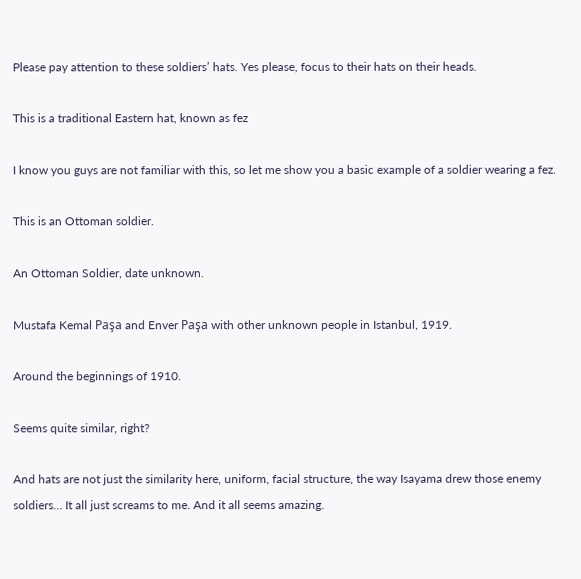Please pay attention to these soldiers’ hats. Yes please, focus to their hats on their heads.

This is a traditional Eastern hat, known as fez

I know you guys are not familiar with this, so let me show you a basic example of a soldier wearing a fez.

This is an Ottoman soldier.

An Ottoman Soldier, date unknown.

Mustafa Kemal Paşa and Enver Paşa with other unknown people in Istanbul, 1919.

Around the beginnings of 1910.

Seems quite similar, right?

And hats are not just the similarity here, uniform, facial structure, the way Isayama drew those enemy soldiers… It all just screams to me. And it all seems amazing.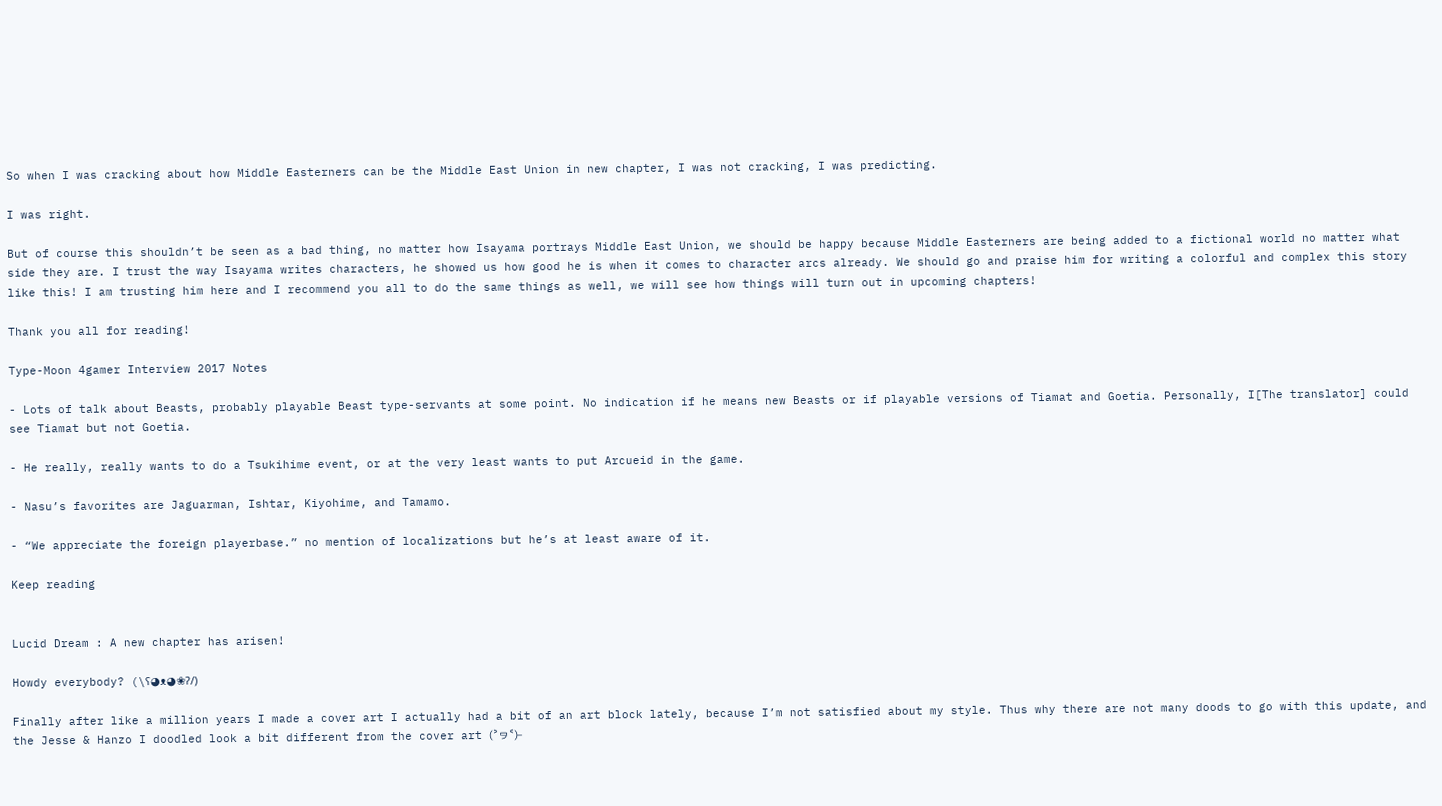So when I was cracking about how Middle Easterners can be the Middle East Union in new chapter, I was not cracking, I was predicting.

I was right.

But of course this shouldn’t be seen as a bad thing, no matter how Isayama portrays Middle East Union, we should be happy because Middle Easterners are being added to a fictional world no matter what side they are. I trust the way Isayama writes characters, he showed us how good he is when it comes to character arcs already. We should go and praise him for writing a colorful and complex this story like this! I am trusting him here and I recommend you all to do the same things as well, we will see how things will turn out in upcoming chapters!

Thank you all for reading!

Type-Moon 4gamer Interview 2017 Notes

- Lots of talk about Beasts, probably playable Beast type-servants at some point. No indication if he means new Beasts or if playable versions of Tiamat and Goetia. Personally, I[The translator] could see Tiamat but not Goetia.

- He really, really wants to do a Tsukihime event, or at the very least wants to put Arcueid in the game.

- Nasu’s favorites are Jaguarman, Ishtar, Kiyohime, and Tamamo.

- “We appreciate the foreign playerbase.” no mention of localizations but he’s at least aware of it.

Keep reading


Lucid Dream : A new chapter has arisen!

Howdy everybody? (\ʕ◕ᴥ◕❀ʔ/)

Finally after like a million years I made a cover art I actually had a bit of an art block lately, because I’m not satisfied about my style. Thus why there are not many doods to go with this update, and the Jesse & Hanzo I doodled look a bit different from the cover art (˃̵ヮ˂̵)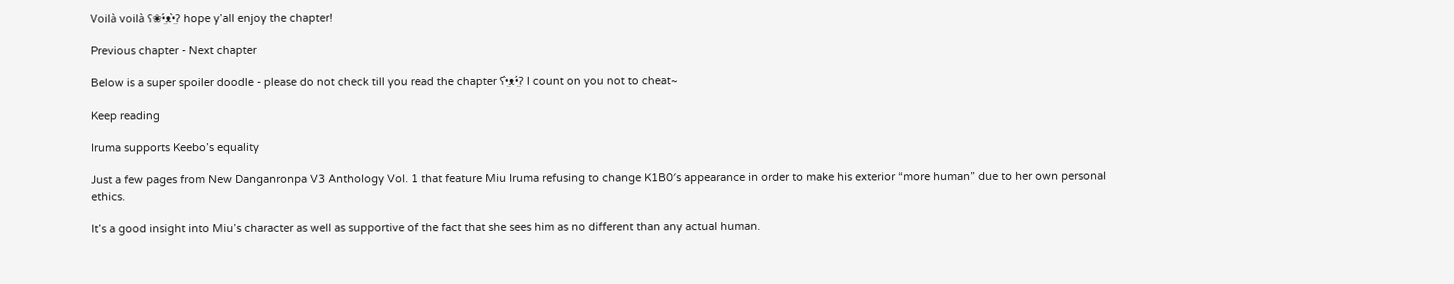Voilà voilà ʕ❀•̤́ᴥ•̤̀ʔ hope y’all enjoy the chapter!

Previous chapter - Next chapter

Below is a super spoiler doodle - please do not check till you read the chapter ʕ•̤̀ᴥ•̤́ʔ I count on you not to cheat~

Keep reading

Iruma supports Keebo’s equality

Just a few pages from New Danganronpa V3 Anthology Vol. 1 that feature Miu Iruma refusing to change K1B0′s appearance in order to make his exterior “more human” due to her own personal ethics.

It’s a good insight into Miu’s character as well as supportive of the fact that she sees him as no different than any actual human.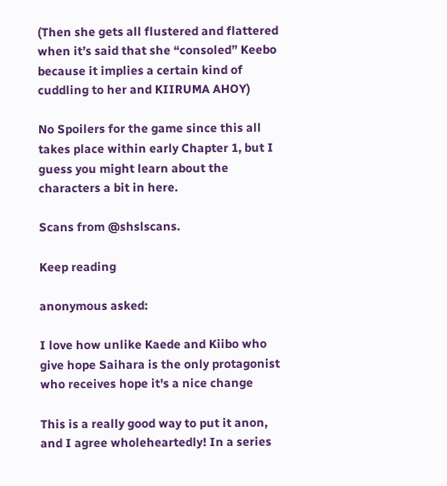(Then she gets all flustered and flattered when it’s said that she “consoled” Keebo because it implies a certain kind of cuddling to her and KIIRUMA AHOY)

No Spoilers for the game since this all takes place within early Chapter 1, but I guess you might learn about the characters a bit in here.

Scans from @shslscans.

Keep reading

anonymous asked:

I love how unlike Kaede and Kiibo who give hope Saihara is the only protagonist who receives hope it's a nice change

This is a really good way to put it anon, and I agree wholeheartedly! In a series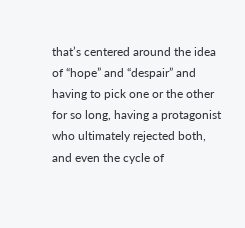that’s centered around the idea of “hope” and “despair” and having to pick one or the other for so long, having a protagonist who ultimately rejected both, and even the cycle of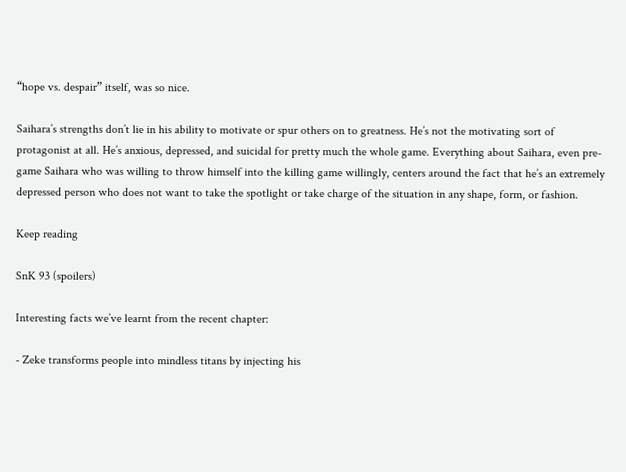“hope vs. despair” itself, was so nice.

Saihara’s strengths don’t lie in his ability to motivate or spur others on to greatness. He’s not the motivating sort of protagonist at all. He’s anxious, depressed, and suicidal for pretty much the whole game. Everything about Saihara, even pre-game Saihara who was willing to throw himself into the killing game willingly, centers around the fact that he’s an extremely depressed person who does not want to take the spotlight or take charge of the situation in any shape, form, or fashion.

Keep reading

SnK 93 (spoilers)

Interesting facts we’ve learnt from the recent chapter:

- Zeke transforms people into mindless titans by injecting his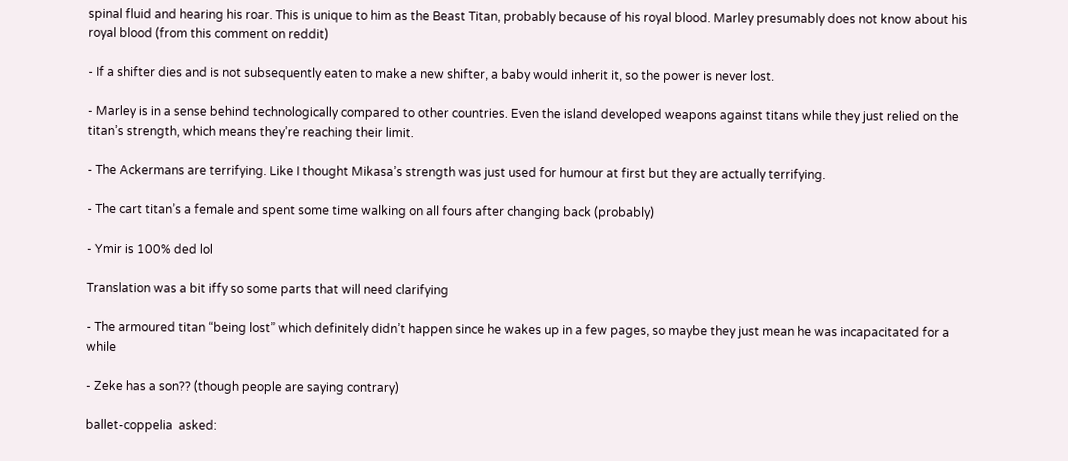spinal fluid and hearing his roar. This is unique to him as the Beast Titan, probably because of his royal blood. Marley presumably does not know about his royal blood (from this comment on reddit)

- If a shifter dies and is not subsequently eaten to make a new shifter, a baby would inherit it, so the power is never lost.

- Marley is in a sense behind technologically compared to other countries. Even the island developed weapons against titans while they just relied on the titan’s strength, which means they’re reaching their limit.

- The Ackermans are terrifying. Like I thought Mikasa’s strength was just used for humour at first but they are actually terrifying.

- The cart titan’s a female and spent some time walking on all fours after changing back (probably)

- Ymir is 100% ded lol

Translation was a bit iffy so some parts that will need clarifying

- The armoured titan “being lost” which definitely didn’t happen since he wakes up in a few pages, so maybe they just mean he was incapacitated for a while

- Zeke has a son?? (though people are saying contrary)

ballet-coppelia  asked: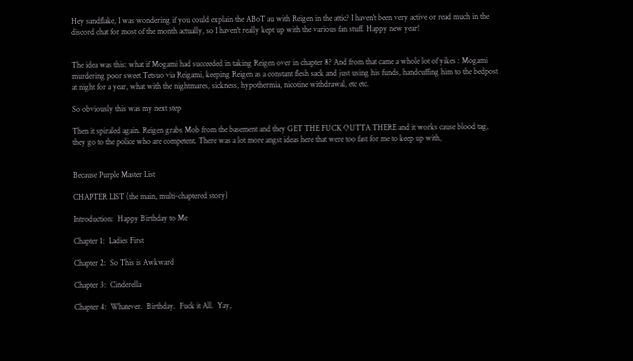Hey sandflake, I was wondering if you could explain the ABoT au with Reigen in the attic? I haven't been very active or read much in the discord chat for most of the month actually, so I haven't really kept up with the various fan stuff. Happy new year!


The idea was this: what if Mogami had succeeded in taking Reigen over in chapter 8? And from that came a whole lot of yikes : Mogami murdering poor sweet Tetsuo via Reigami, keeping Reigen as a constant flesh sack and just using his funds, handcuffing him to the bedpost at night for a year, what with the nightmares, sickness, hypothermia, nicotine withdrawal, etc etc.

So obviously this was my next step

Then it spiraled again. Reigen grabs Mob from the basement and they GET THE FUCK OUTTA THERE and it works cause blood tag, they go to the police who are competent. There was a lot more angst ideas here that were too fast for me to keep up with,


Because Purple Master List

CHAPTER LIST (the main, multi-chaptered story)

Introduction:  Happy Birthday to Me

Chapter 1:  Ladies First

Chapter 2:  So This is Awkward

Chapter 3:  Cinderella

Chapter 4:  Whatever.  Birthday.  Fuck it All.  Yay,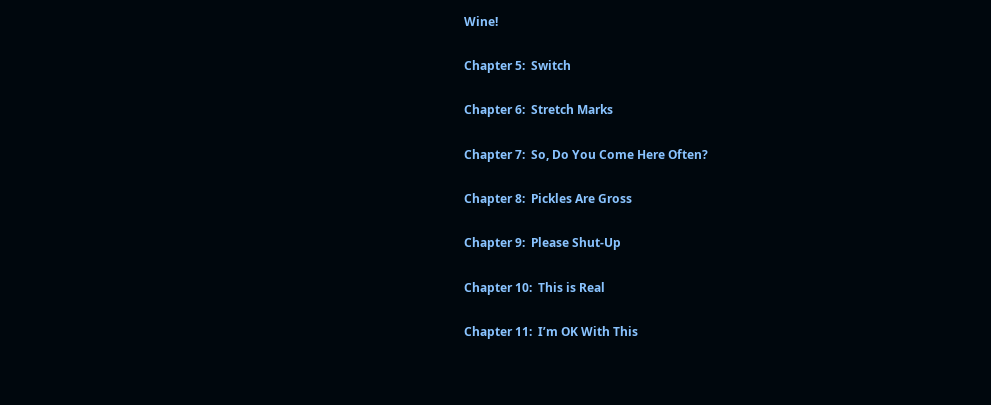Wine!

Chapter 5:  Switch

Chapter 6:  Stretch Marks

Chapter 7:  So, Do You Come Here Often?

Chapter 8:  Pickles Are Gross

Chapter 9:  Please Shut-Up

Chapter 10:  This is Real

Chapter 11:  I’m OK With This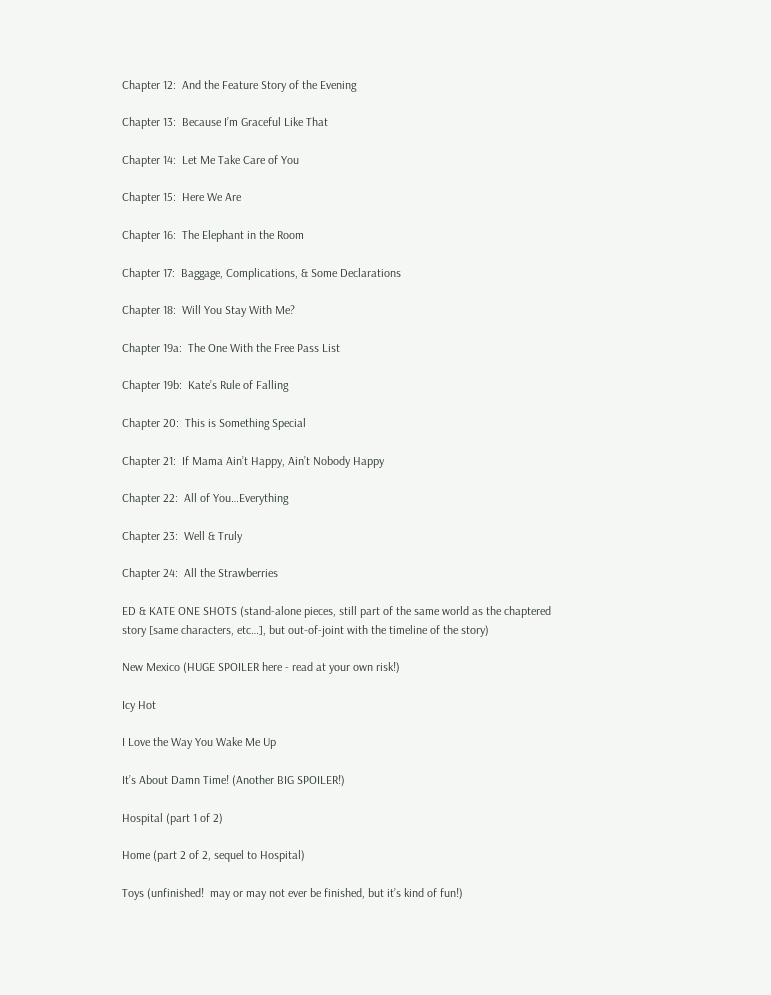Chapter 12:  And the Feature Story of the Evening

Chapter 13:  Because I’m Graceful Like That

Chapter 14:  Let Me Take Care of You

Chapter 15:  Here We Are

Chapter 16:  The Elephant in the Room

Chapter 17:  Baggage, Complications, & Some Declarations

Chapter 18:  Will You Stay With Me?

Chapter 19a:  The One With the Free Pass List

Chapter 19b:  Kate’s Rule of Falling

Chapter 20:  This is Something Special

Chapter 21:  If Mama Ain’t Happy, Ain’t Nobody Happy

Chapter 22:  All of You…Everything

Chapter 23:  Well & Truly

Chapter 24:  All the Strawberries

ED & KATE ONE SHOTS (stand-alone pieces, still part of the same world as the chaptered story [same characters, etc…], but out-of-joint with the timeline of the story)

New Mexico (HUGE SPOILER here - read at your own risk!)

Icy Hot

I Love the Way You Wake Me Up

It’s About Damn Time! (Another BIG SPOILER!)

Hospital (part 1 of 2)

Home (part 2 of 2, sequel to Hospital)

Toys (unfinished!  may or may not ever be finished, but it’s kind of fun!)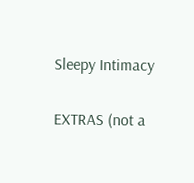Sleepy Intimacy

EXTRAS (not a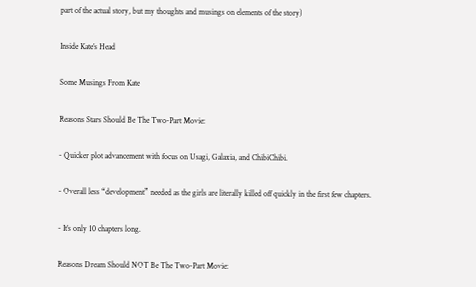part of the actual story, but my thoughts and musings on elements of the story)

Inside Kate’s Head

Some Musings From Kate

Reasons Stars Should Be The Two-Part Movie:

- Quicker plot advancement with focus on Usagi, Galaxia, and ChibiChibi.

- Overall less “development” needed as the girls are literally killed off quickly in the first few chapters.

- It’s only 10 chapters long.

Reasons Dream Should NOT Be The Two-Part Movie: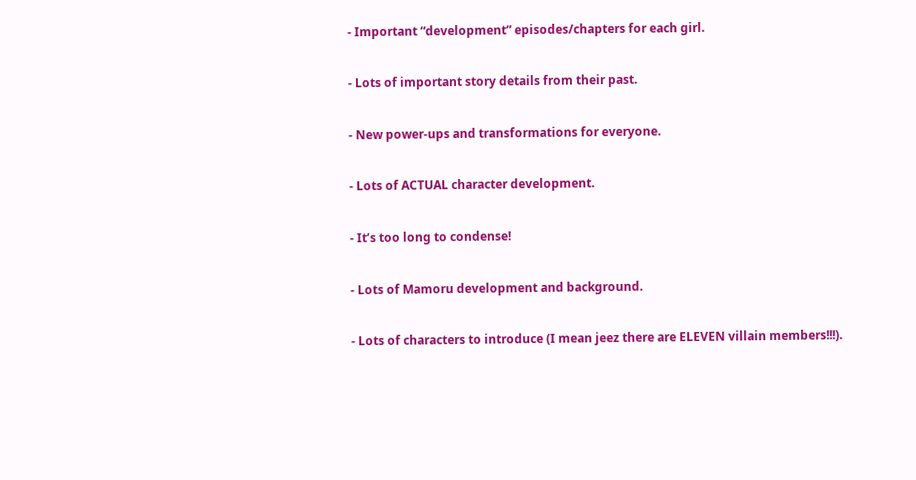- Important “development” episodes/chapters for each girl.

- Lots of important story details from their past.

- New power-ups and transformations for everyone.

- Lots of ACTUAL character development.

- It’s too long to condense!

- Lots of Mamoru development and background.

- Lots of characters to introduce (I mean jeez there are ELEVEN villain members!!!).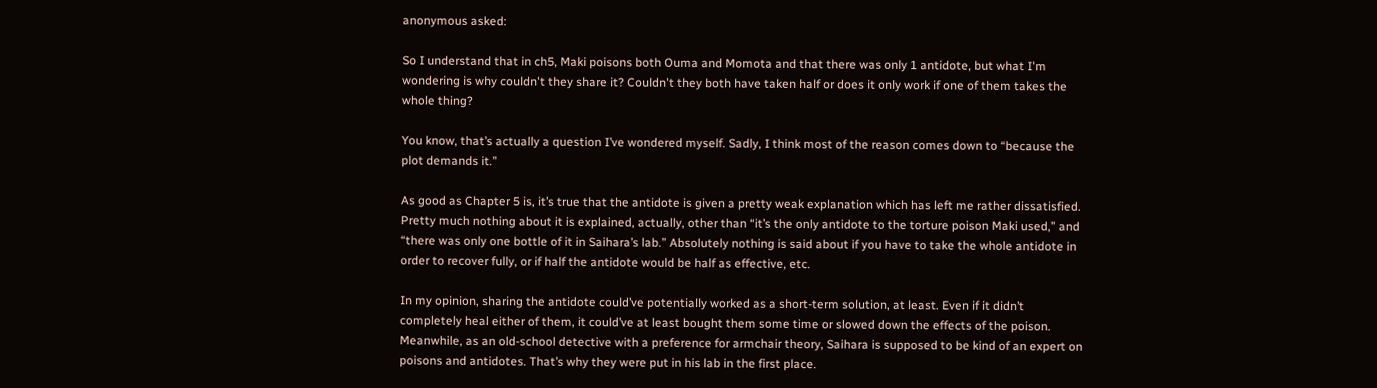anonymous asked:

So I understand that in ch5, Maki poisons both Ouma and Momota and that there was only 1 antidote, but what I'm wondering is why couldn't they share it? Couldn't they both have taken half or does it only work if one of them takes the whole thing?

You know, that’s actually a question I’ve wondered myself. Sadly, I think most of the reason comes down to “because the plot demands it.”

As good as Chapter 5 is, it’s true that the antidote is given a pretty weak explanation which has left me rather dissatisfied. Pretty much nothing about it is explained, actually, other than “it’s the only antidote to the torture poison Maki used,” and “there was only one bottle of it in Saihara’s lab.” Absolutely nothing is said about if you have to take the whole antidote in order to recover fully, or if half the antidote would be half as effective, etc.

In my opinion, sharing the antidote could’ve potentially worked as a short-term solution, at least. Even if it didn’t completely heal either of them, it could’ve at least bought them some time or slowed down the effects of the poison. Meanwhile, as an old-school detective with a preference for armchair theory, Saihara is supposed to be kind of an expert on poisons and antidotes. That’s why they were put in his lab in the first place.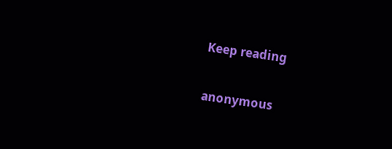Keep reading

anonymous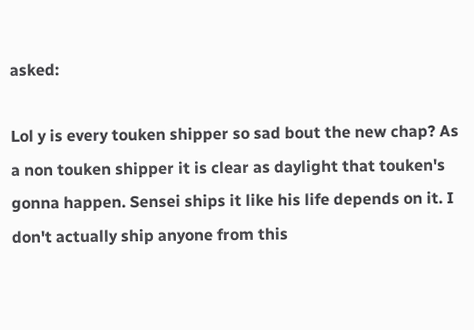asked:

Lol y is every touken shipper so sad bout the new chap? As a non touken shipper it is clear as daylight that touken's gonna happen. Sensei ships it like his life depends on it. I don't actually ship anyone from this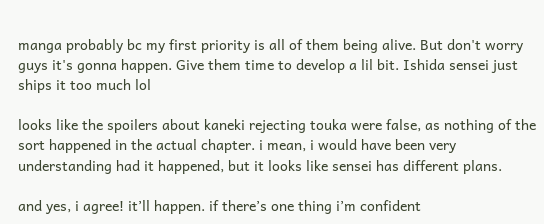manga probably bc my first priority is all of them being alive. But don't worry guys it's gonna happen. Give them time to develop a lil bit. Ishida sensei just ships it too much lol

looks like the spoilers about kaneki rejecting touka were false, as nothing of the sort happened in the actual chapter. i mean, i would have been very understanding had it happened, but it looks like sensei has different plans.

and yes, i agree! it’ll happen. if there’s one thing i’m confident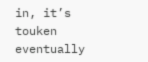in, it’s touken eventually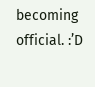becoming official. :’D